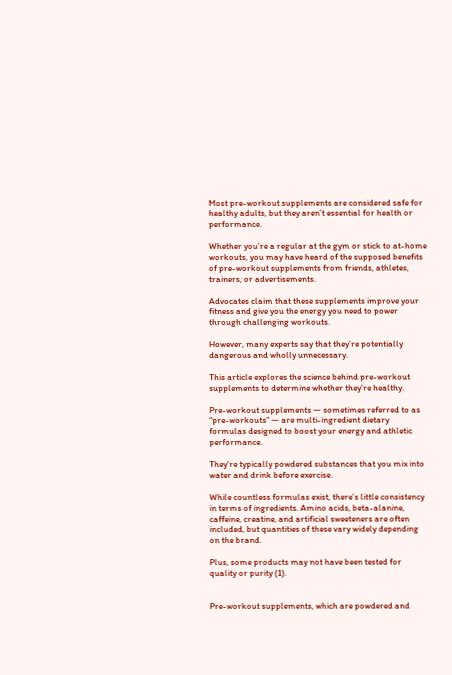Most pre-workout supplements are considered safe for healthy adults, but they aren’t essential for health or performance.

Whether you’re a regular at the gym or stick to at-home workouts, you may have heard of the supposed benefits of pre-workout supplements from friends, athletes, trainers, or advertisements.

Advocates claim that these supplements improve your fitness and give you the energy you need to power through challenging workouts.

However, many experts say that they’re potentially dangerous and wholly unnecessary.

This article explores the science behind pre-workout supplements to determine whether they’re healthy.

Pre-workout supplements — sometimes referred to as “pre-workouts” — are multi-ingredient dietary formulas designed to boost your energy and athletic performance.

They’re typically powdered substances that you mix into water and drink before exercise.

While countless formulas exist, there’s little consistency in terms of ingredients. Amino acids, beta-alanine, caffeine, creatine, and artificial sweeteners are often included, but quantities of these vary widely depending on the brand.

Plus, some products may not have been tested for quality or purity (1).


Pre-workout supplements, which are powdered and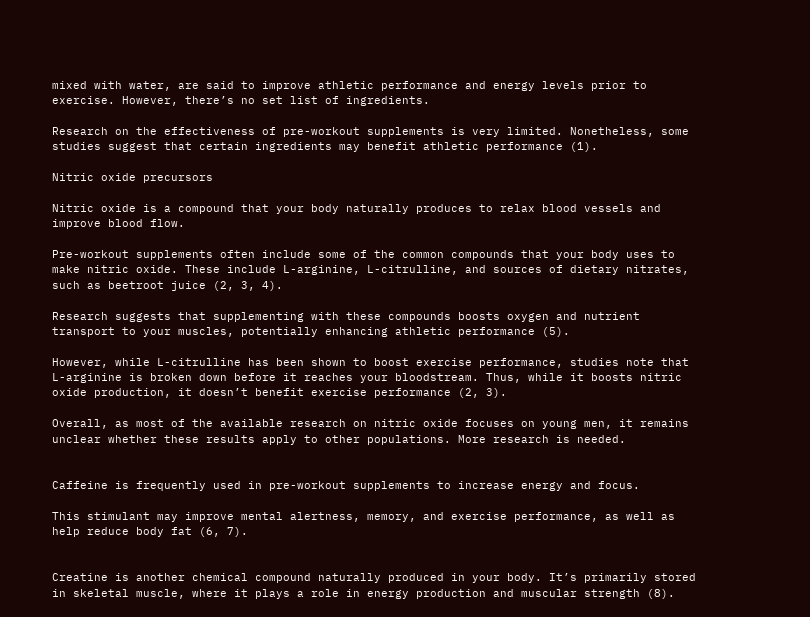mixed with water, are said to improve athletic performance and energy levels prior to exercise. However, there’s no set list of ingredients.

Research on the effectiveness of pre-workout supplements is very limited. Nonetheless, some studies suggest that certain ingredients may benefit athletic performance (1).

Nitric oxide precursors

Nitric oxide is a compound that your body naturally produces to relax blood vessels and improve blood flow.

Pre-workout supplements often include some of the common compounds that your body uses to make nitric oxide. These include L-arginine, L-citrulline, and sources of dietary nitrates, such as beetroot juice (2, 3, 4).

Research suggests that supplementing with these compounds boosts oxygen and nutrient transport to your muscles, potentially enhancing athletic performance (5).

However, while L-citrulline has been shown to boost exercise performance, studies note that L-arginine is broken down before it reaches your bloodstream. Thus, while it boosts nitric oxide production, it doesn’t benefit exercise performance (2, 3).

Overall, as most of the available research on nitric oxide focuses on young men, it remains unclear whether these results apply to other populations. More research is needed.


Caffeine is frequently used in pre-workout supplements to increase energy and focus.

This stimulant may improve mental alertness, memory, and exercise performance, as well as help reduce body fat (6, 7).


Creatine is another chemical compound naturally produced in your body. It’s primarily stored in skeletal muscle, where it plays a role in energy production and muscular strength (8).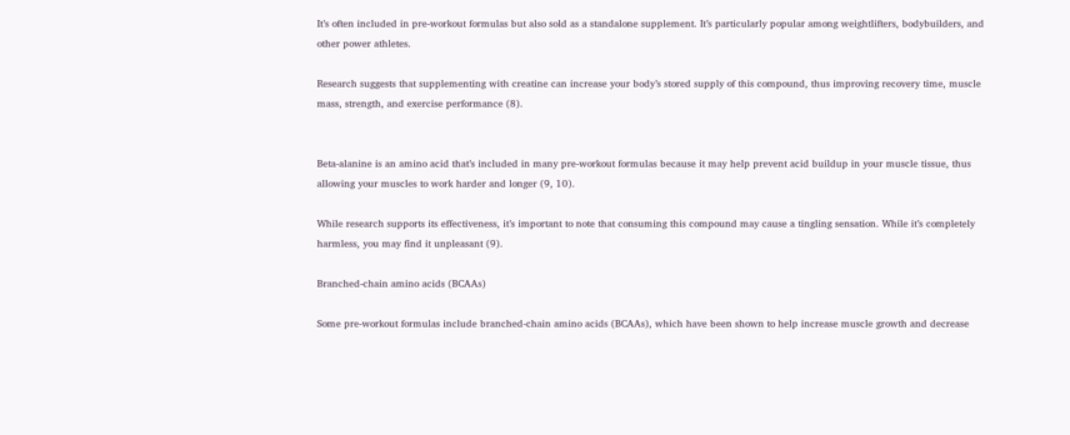It’s often included in pre-workout formulas but also sold as a standalone supplement. It’s particularly popular among weightlifters, bodybuilders, and other power athletes.

Research suggests that supplementing with creatine can increase your body’s stored supply of this compound, thus improving recovery time, muscle mass, strength, and exercise performance (8).


Beta-alanine is an amino acid that’s included in many pre-workout formulas because it may help prevent acid buildup in your muscle tissue, thus allowing your muscles to work harder and longer (9, 10).

While research supports its effectiveness, it’s important to note that consuming this compound may cause a tingling sensation. While it’s completely harmless, you may find it unpleasant (9).

Branched-chain amino acids (BCAAs)

Some pre-workout formulas include branched-chain amino acids (BCAAs), which have been shown to help increase muscle growth and decrease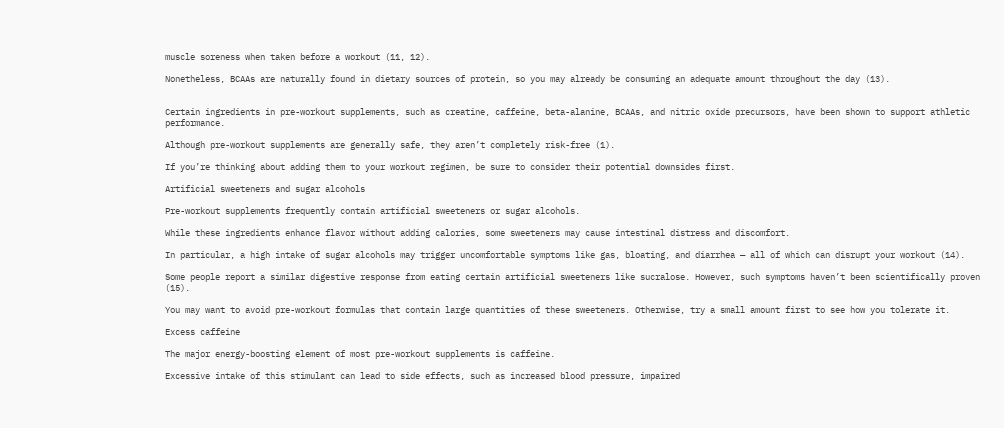muscle soreness when taken before a workout (11, 12).

Nonetheless, BCAAs are naturally found in dietary sources of protein, so you may already be consuming an adequate amount throughout the day (13).


Certain ingredients in pre-workout supplements, such as creatine, caffeine, beta-alanine, BCAAs, and nitric oxide precursors, have been shown to support athletic performance.

Although pre-workout supplements are generally safe, they aren’t completely risk-free (1).

If you’re thinking about adding them to your workout regimen, be sure to consider their potential downsides first.

Artificial sweeteners and sugar alcohols

Pre-workout supplements frequently contain artificial sweeteners or sugar alcohols.

While these ingredients enhance flavor without adding calories, some sweeteners may cause intestinal distress and discomfort.

In particular, a high intake of sugar alcohols may trigger uncomfortable symptoms like gas, bloating, and diarrhea — all of which can disrupt your workout (14).

Some people report a similar digestive response from eating certain artificial sweeteners like sucralose. However, such symptoms haven’t been scientifically proven (15).

You may want to avoid pre-workout formulas that contain large quantities of these sweeteners. Otherwise, try a small amount first to see how you tolerate it.

Excess caffeine

The major energy-boosting element of most pre-workout supplements is caffeine.

Excessive intake of this stimulant can lead to side effects, such as increased blood pressure, impaired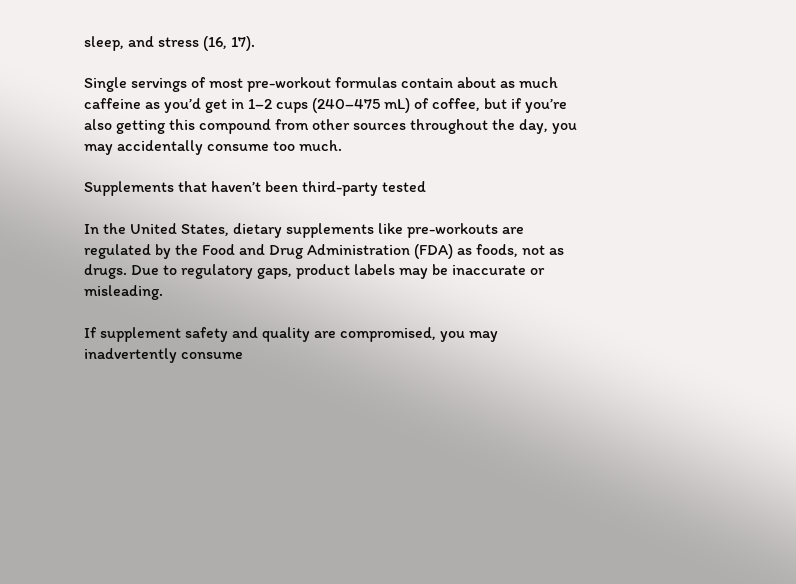sleep, and stress (16, 17).

Single servings of most pre-workout formulas contain about as much caffeine as you’d get in 1–2 cups (240–475 mL) of coffee, but if you’re also getting this compound from other sources throughout the day, you may accidentally consume too much.

Supplements that haven’t been third-party tested

In the United States, dietary supplements like pre-workouts are regulated by the Food and Drug Administration (FDA) as foods, not as drugs. Due to regulatory gaps, product labels may be inaccurate or misleading.

If supplement safety and quality are compromised, you may inadvertently consume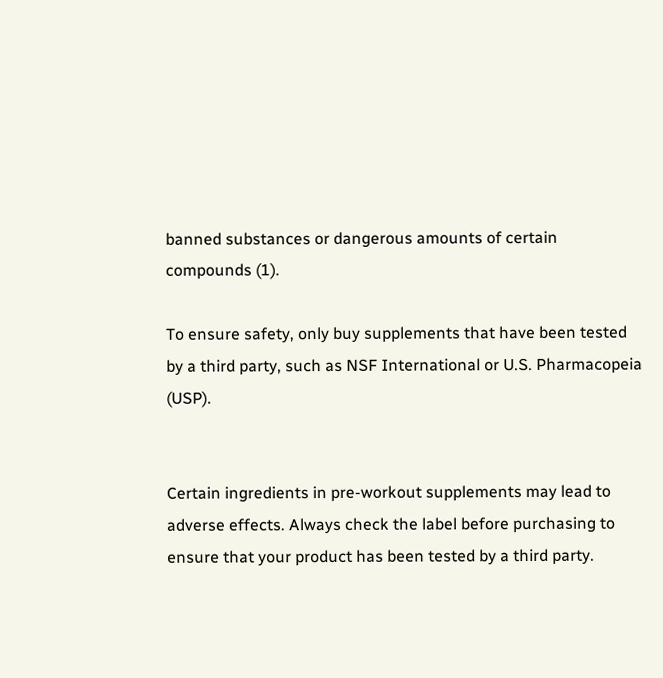banned substances or dangerous amounts of certain compounds (1).

To ensure safety, only buy supplements that have been tested by a third party, such as NSF International or U.S. Pharmacopeia (USP).


Certain ingredients in pre-workout supplements may lead to adverse effects. Always check the label before purchasing to ensure that your product has been tested by a third party.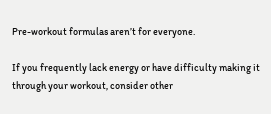Pre-workout formulas aren’t for everyone.

If you frequently lack energy or have difficulty making it through your workout, consider other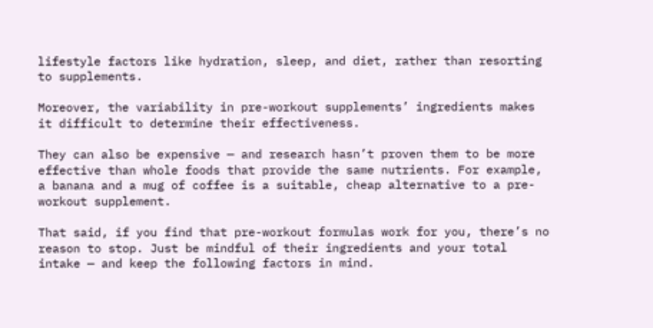lifestyle factors like hydration, sleep, and diet, rather than resorting to supplements.

Moreover, the variability in pre-workout supplements’ ingredients makes it difficult to determine their effectiveness.

They can also be expensive — and research hasn’t proven them to be more effective than whole foods that provide the same nutrients. For example, a banana and a mug of coffee is a suitable, cheap alternative to a pre-workout supplement.

That said, if you find that pre-workout formulas work for you, there’s no reason to stop. Just be mindful of their ingredients and your total intake — and keep the following factors in mind.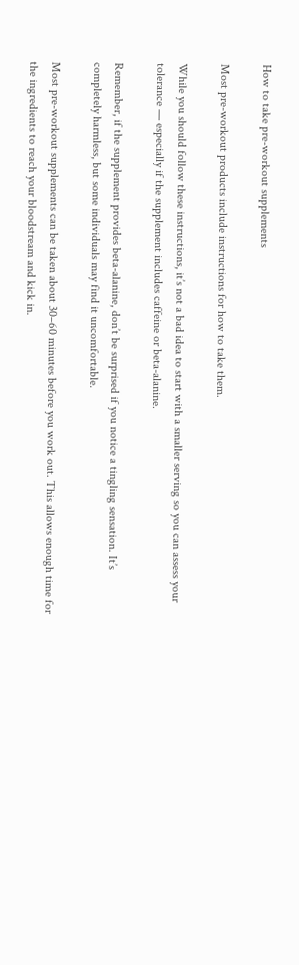How to take pre-workout supplements

Most pre-workout products include instructions for how to take them.

While you should follow these instructions, it’s not a bad idea to start with a smaller serving so you can assess your tolerance — especially if the supplement includes caffeine or beta-alanine.

Remember, if the supplement provides beta-alanine, don’t be surprised if you notice a tingling sensation. It’s completely harmless, but some individuals may find it uncomfortable.

Most pre-workout supplements can be taken about 30–60 minutes before you work out. This allows enough time for the ingredients to reach your bloodstream and kick in.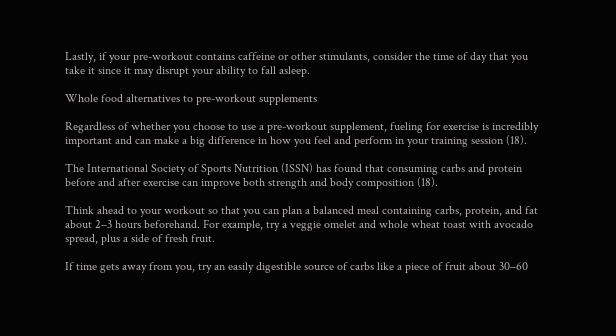Lastly, if your pre-workout contains caffeine or other stimulants, consider the time of day that you take it since it may disrupt your ability to fall asleep.

Whole food alternatives to pre-workout supplements

Regardless of whether you choose to use a pre-workout supplement, fueling for exercise is incredibly important and can make a big difference in how you feel and perform in your training session (18).

The International Society of Sports Nutrition (ISSN) has found that consuming carbs and protein before and after exercise can improve both strength and body composition (18).

Think ahead to your workout so that you can plan a balanced meal containing carbs, protein, and fat about 2–3 hours beforehand. For example, try a veggie omelet and whole wheat toast with avocado spread, plus a side of fresh fruit.

If time gets away from you, try an easily digestible source of carbs like a piece of fruit about 30–60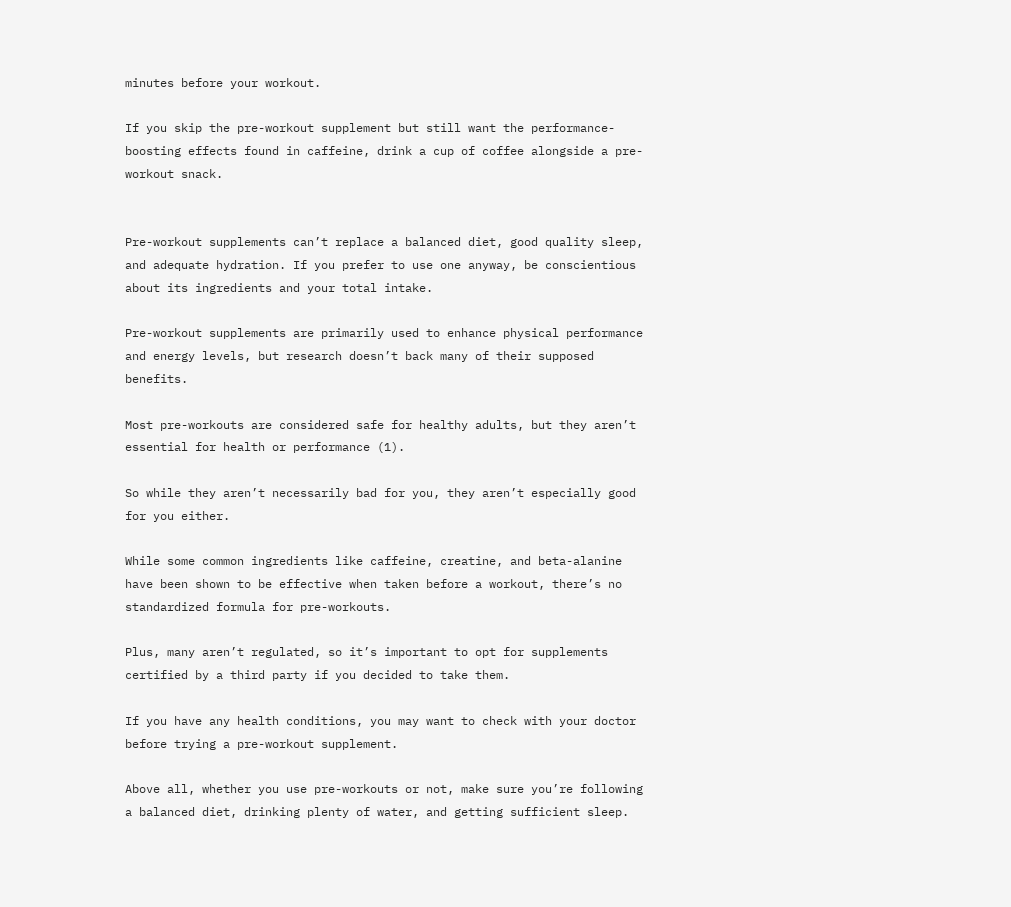minutes before your workout.

If you skip the pre-workout supplement but still want the performance-boosting effects found in caffeine, drink a cup of coffee alongside a pre-workout snack.


Pre-workout supplements can’t replace a balanced diet, good quality sleep, and adequate hydration. If you prefer to use one anyway, be conscientious about its ingredients and your total intake.

Pre-workout supplements are primarily used to enhance physical performance and energy levels, but research doesn’t back many of their supposed benefits.

Most pre-workouts are considered safe for healthy adults, but they aren’t essential for health or performance (1).

So while they aren’t necessarily bad for you, they aren’t especially good for you either.

While some common ingredients like caffeine, creatine, and beta-alanine have been shown to be effective when taken before a workout, there’s no standardized formula for pre-workouts.

Plus, many aren’t regulated, so it’s important to opt for supplements certified by a third party if you decided to take them.

If you have any health conditions, you may want to check with your doctor before trying a pre-workout supplement.

Above all, whether you use pre-workouts or not, make sure you’re following a balanced diet, drinking plenty of water, and getting sufficient sleep.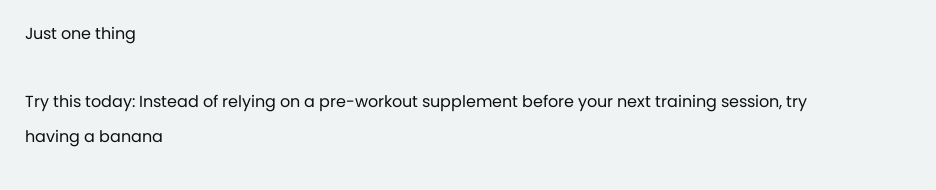Just one thing

Try this today: Instead of relying on a pre-workout supplement before your next training session, try having a banana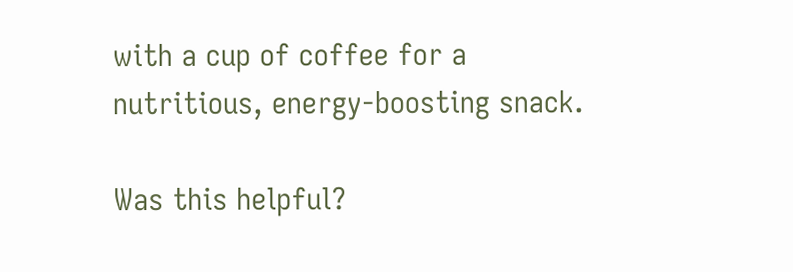with a cup of coffee for a nutritious, energy-boosting snack.

Was this helpful?